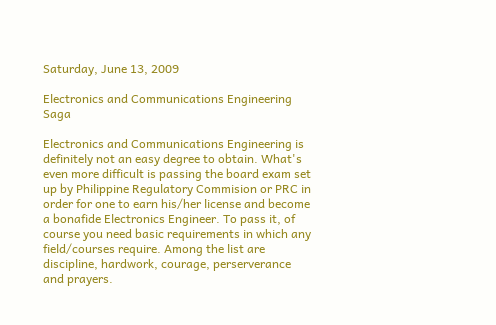Saturday, June 13, 2009

Electronics and Communications Engineering Saga

Electronics and Communications Engineering is definitely not an easy degree to obtain. What's even more difficult is passing the board exam set up by Philippine Regulatory Commision or PRC in order for one to earn his/her license and become a bonafide Electronics Engineer. To pass it, of course you need basic requirements in which any field/courses require. Among the list are discipline, hardwork, courage, perserverance and prayers.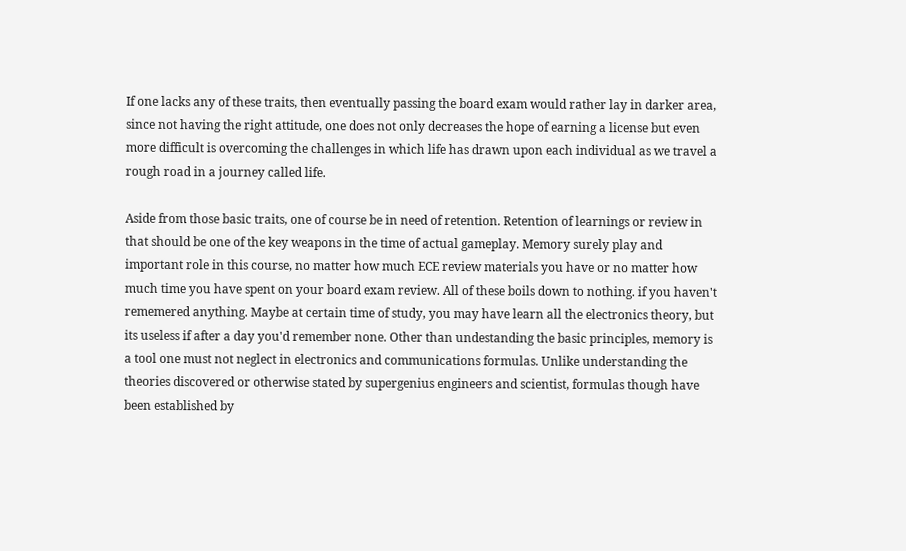If one lacks any of these traits, then eventually passing the board exam would rather lay in darker area, since not having the right attitude, one does not only decreases the hope of earning a license but even more difficult is overcoming the challenges in which life has drawn upon each individual as we travel a rough road in a journey called life.

Aside from those basic traits, one of course be in need of retention. Retention of learnings or review in that should be one of the key weapons in the time of actual gameplay. Memory surely play and important role in this course, no matter how much ECE review materials you have or no matter how much time you have spent on your board exam review. All of these boils down to nothing. if you haven't rememered anything. Maybe at certain time of study, you may have learn all the electronics theory, but its useless if after a day you'd remember none. Other than undestanding the basic principles, memory is a tool one must not neglect in electronics and communications formulas. Unlike understanding the theories discovered or otherwise stated by supergenius engineers and scientist, formulas though have been established by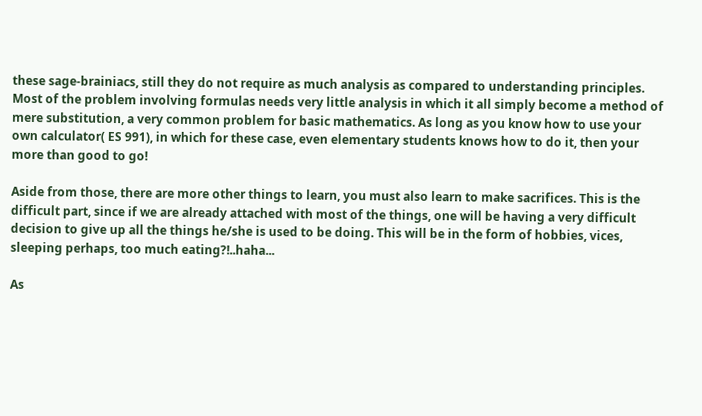these sage-brainiacs, still they do not require as much analysis as compared to understanding principles. Most of the problem involving formulas needs very little analysis in which it all simply become a method of mere substitution, a very common problem for basic mathematics. As long as you know how to use your own calculator( ES 991), in which for these case, even elementary students knows how to do it, then your more than good to go!

Aside from those, there are more other things to learn, you must also learn to make sacrifices. This is the difficult part, since if we are already attached with most of the things, one will be having a very difficult decision to give up all the things he/she is used to be doing. This will be in the form of hobbies, vices, sleeping perhaps, too much eating?!..haha...

As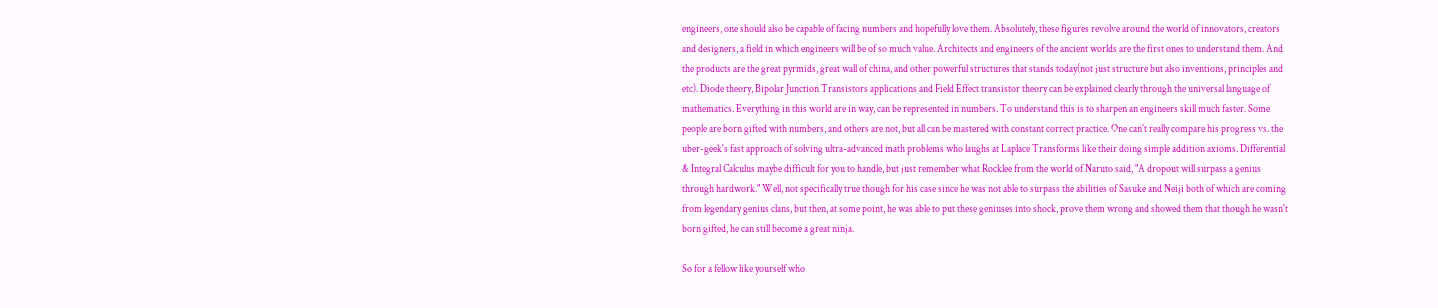engineers, one should also be capable of facing numbers and hopefully love them. Absolutely, these figures revolve around the world of innovators, creators and designers, a field in which engineers will be of so much value. Architects and engineers of the ancient worlds are the first ones to understand them. And the products are the great pyrmids, great wall of china, and other powerful structures that stands today(not just structure but also inventions, principles and etc). Diode theory, Bipolar Junction Transistors applications and Field Effect transistor theory can be explained clearly through the universal language of mathematics. Everything in this world are in way, can be represented in numbers. To understand this is to sharpen an engineers skill much faster. Some people are born gifted with numbers, and others are not, but all can be mastered with constant correct practice. One can't really compare his progress vs. the uber-geek's fast approach of solving ultra-advanced math problems who laughs at Laplace Transforms like their doing simple addition axioms. Differential & Integral Calculus maybe difficult for you to handle, but just remember what Rocklee from the world of Naruto said, "A dropout will surpass a genius through hardwork." Well, not specifically true though for his case since he was not able to surpass the abilities of Sasuke and Neiji both of which are coming from legendary genius clans, but then, at some point, he was able to put these geniuses into shock, prove them wrong and showed them that though he wasn't born gifted, he can still become a great ninja.

So for a fellow like yourself who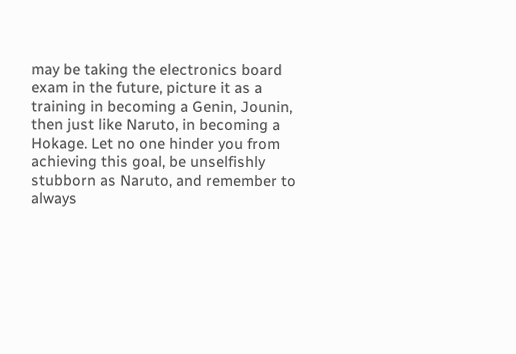may be taking the electronics board exam in the future, picture it as a training in becoming a Genin, Jounin, then just like Naruto, in becoming a Hokage. Let no one hinder you from achieving this goal, be unselfishly stubborn as Naruto, and remember to always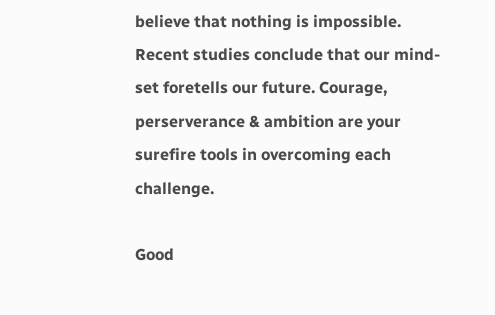believe that nothing is impossible. Recent studies conclude that our mind-set foretells our future. Courage, perserverance & ambition are your surefire tools in overcoming each challenge.

Good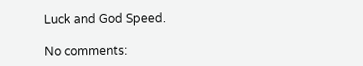Luck and God Speed.

No comments: